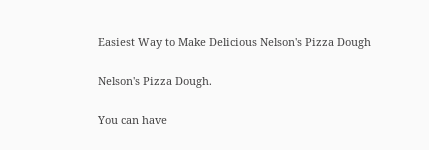Easiest Way to Make Delicious Nelson's Pizza Dough

Nelson's Pizza Dough.

You can have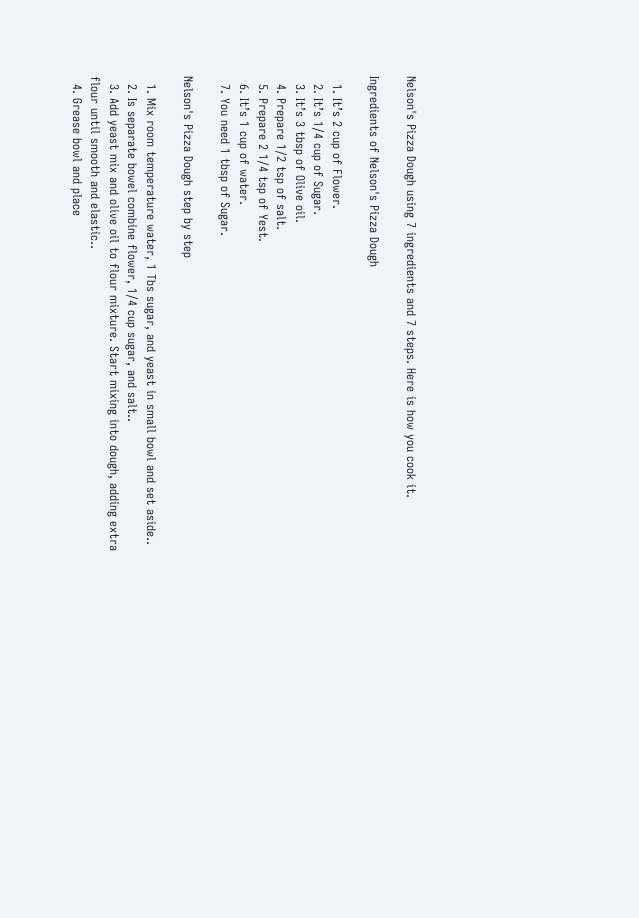Nelson's Pizza Dough using 7 ingredients and 7 steps. Here is how you cook it.

Ingredients of Nelson's Pizza Dough

  1. It’s 2 cup of Flower.
  2. It’s 1/4 cup of Sugar.
  3. It’s 3 tbsp of Olive oil.
  4. Prepare 1/2 tsp of salt.
  5. Prepare 2 1/4 tsp of Yest.
  6. It’s 1 cup of water.
  7. You need 1 tbsp of Sugar.

Nelson's Pizza Dough step by step

  1. Mix room temperature water, 1 Tbs sugar, and yeast in small bowl and set aside..
  2. Is separate bowel combine flower, 1/4 cup sugar, and salt..
  3. Add yeast mix and olive oil to flour mixture. Start mixing into dough, adding extra flour until smooth and elastic..
  4. Grease bowl and place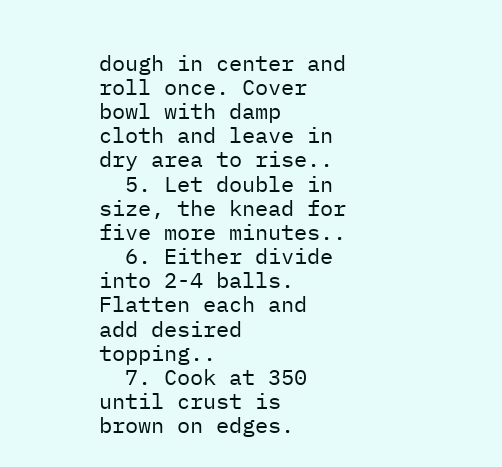dough in center and roll once. Cover bowl with damp cloth and leave in dry area to rise..
  5. Let double in size, the knead for five more minutes..
  6. Either divide into 2-4 balls. Flatten each and add desired topping..
  7. Cook at 350 until crust is brown on edges.